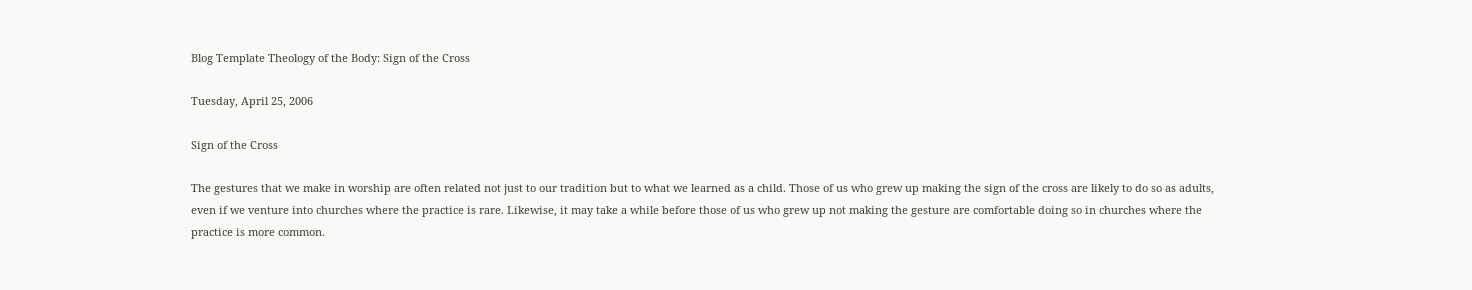Blog Template Theology of the Body: Sign of the Cross

Tuesday, April 25, 2006

Sign of the Cross

The gestures that we make in worship are often related not just to our tradition but to what we learned as a child. Those of us who grew up making the sign of the cross are likely to do so as adults, even if we venture into churches where the practice is rare. Likewise, it may take a while before those of us who grew up not making the gesture are comfortable doing so in churches where the practice is more common.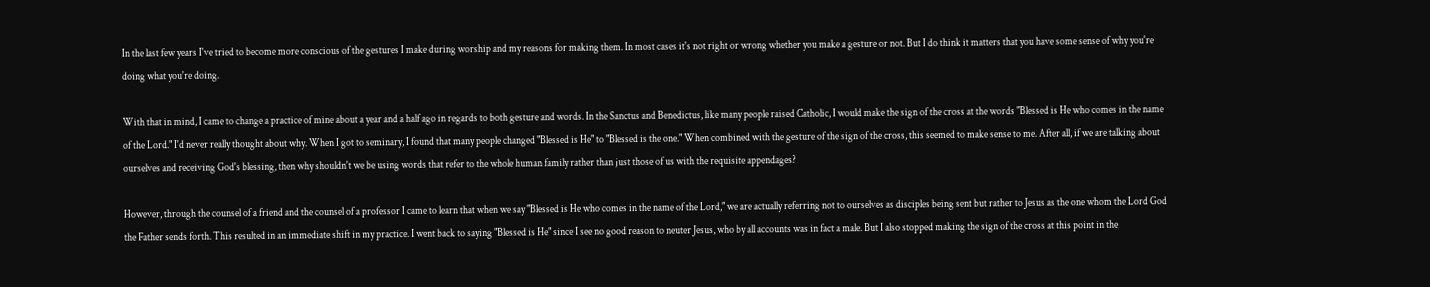In the last few years I've tried to become more conscious of the gestures I make during worship and my reasons for making them. In most cases it's not right or wrong whether you make a gesture or not. But I do think it matters that you have some sense of why you're doing what you're doing.

With that in mind, I came to change a practice of mine about a year and a half ago in regards to both gesture and words. In the Sanctus and Benedictus, like many people raised Catholic, I would make the sign of the cross at the words "Blessed is He who comes in the name of the Lord." I'd never really thought about why. When I got to seminary, I found that many people changed "Blessed is He" to "Blessed is the one." When combined with the gesture of the sign of the cross, this seemed to make sense to me. After all, if we are talking about ourselves and receiving God's blessing, then why shouldn't we be using words that refer to the whole human family rather than just those of us with the requisite appendages?

However, through the counsel of a friend and the counsel of a professor I came to learn that when we say "Blessed is He who comes in the name of the Lord," we are actually referring not to ourselves as disciples being sent but rather to Jesus as the one whom the Lord God the Father sends forth. This resulted in an immediate shift in my practice. I went back to saying "Blessed is He" since I see no good reason to neuter Jesus, who by all accounts was in fact a male. But I also stopped making the sign of the cross at this point in the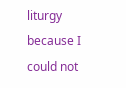liturgy because I could not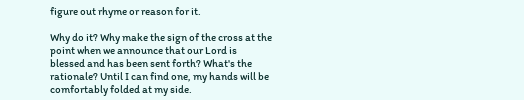figure out rhyme or reason for it.

Why do it? Why make the sign of the cross at the point when we announce that our Lord is blessed and has been sent forth? What's the rationale? Until I can find one, my hands will be comfortably folded at my side.